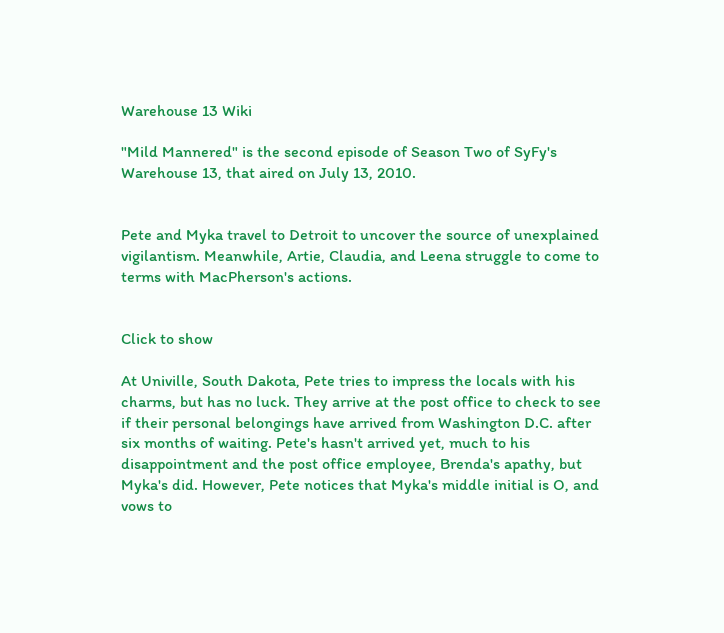Warehouse 13 Wiki

"Mild Mannered" is the second episode of Season Two of SyFy's Warehouse 13, that aired on July 13, 2010.


Pete and Myka travel to Detroit to uncover the source of unexplained vigilantism. Meanwhile, Artie, Claudia, and Leena struggle to come to terms with MacPherson's actions.


Click to show

At Univille, South Dakota, Pete tries to impress the locals with his charms, but has no luck. They arrive at the post office to check to see if their personal belongings have arrived from Washington D.C. after six months of waiting. Pete's hasn't arrived yet, much to his disappointment and the post office employee, Brenda's apathy, but Myka's did. However, Pete notices that Myka's middle initial is O, and vows to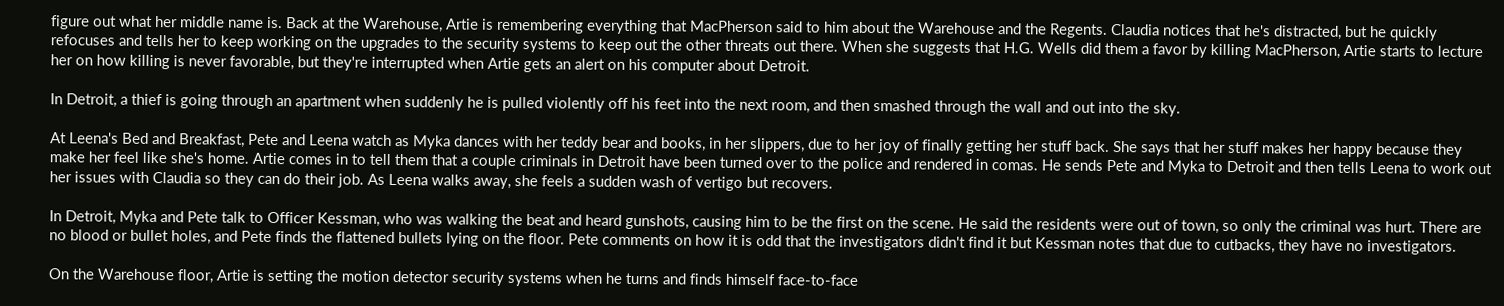figure out what her middle name is. Back at the Warehouse, Artie is remembering everything that MacPherson said to him about the Warehouse and the Regents. Claudia notices that he's distracted, but he quickly refocuses and tells her to keep working on the upgrades to the security systems to keep out the other threats out there. When she suggests that H.G. Wells did them a favor by killing MacPherson, Artie starts to lecture her on how killing is never favorable, but they're interrupted when Artie gets an alert on his computer about Detroit.

In Detroit, a thief is going through an apartment when suddenly he is pulled violently off his feet into the next room, and then smashed through the wall and out into the sky.

At Leena's Bed and Breakfast, Pete and Leena watch as Myka dances with her teddy bear and books, in her slippers, due to her joy of finally getting her stuff back. She says that her stuff makes her happy because they make her feel like she's home. Artie comes in to tell them that a couple criminals in Detroit have been turned over to the police and rendered in comas. He sends Pete and Myka to Detroit and then tells Leena to work out her issues with Claudia so they can do their job. As Leena walks away, she feels a sudden wash of vertigo but recovers.

In Detroit, Myka and Pete talk to Officer Kessman, who was walking the beat and heard gunshots, causing him to be the first on the scene. He said the residents were out of town, so only the criminal was hurt. There are no blood or bullet holes, and Pete finds the flattened bullets lying on the floor. Pete comments on how it is odd that the investigators didn't find it but Kessman notes that due to cutbacks, they have no investigators.

On the Warehouse floor, Artie is setting the motion detector security systems when he turns and finds himself face-to-face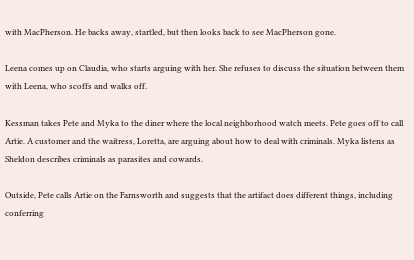with MacPherson. He backs away, startled, but then looks back to see MacPherson gone.

Leena comes up on Claudia, who starts arguing with her. She refuses to discuss the situation between them with Leena, who scoffs and walks off.

Kessman takes Pete and Myka to the diner where the local neighborhood watch meets. Pete goes off to call Artie. A customer and the waitress, Loretta, are arguing about how to deal with criminals. Myka listens as Sheldon describes criminals as parasites and cowards.

Outside, Pete calls Artie on the Farnsworth and suggests that the artifact does different things, including conferring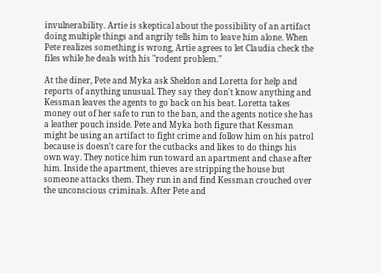invulnerability. Artie is skeptical about the possibility of an artifact doing multiple things and angrily tells him to leave him alone. When Pete realizes something is wrong, Artie agrees to let Claudia check the files while he deals with his "rodent problem."

At the diner, Pete and Myka ask Sheldon and Loretta for help and reports of anything unusual. They say they don't know anything and Kessman leaves the agents to go back on his beat. Loretta takes money out of her safe to run to the ban, and the agents notice she has a leather pouch inside. Pete and Myka both figure that Kessman might be using an artifact to fight crime and follow him on his patrol because is doesn't care for the cutbacks and likes to do things his own way. They notice him run toward an apartment and chase after him. Inside the apartment, thieves are stripping the house but someone attacks them. They run in and find Kessman crouched over the unconscious criminals. After Pete and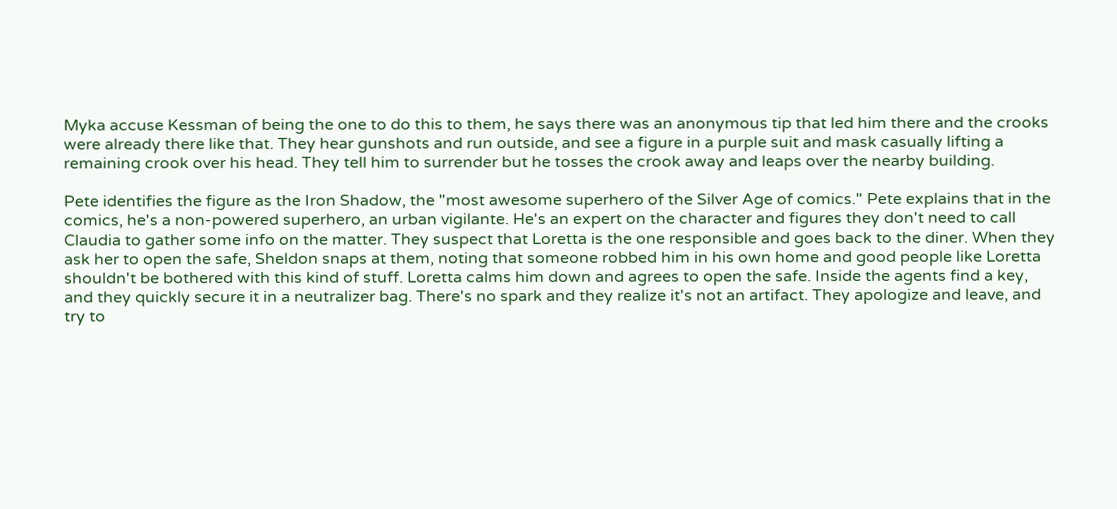Myka accuse Kessman of being the one to do this to them, he says there was an anonymous tip that led him there and the crooks were already there like that. They hear gunshots and run outside, and see a figure in a purple suit and mask casually lifting a remaining crook over his head. They tell him to surrender but he tosses the crook away and leaps over the nearby building.

Pete identifies the figure as the Iron Shadow, the "most awesome superhero of the Silver Age of comics." Pete explains that in the comics, he's a non-powered superhero, an urban vigilante. He's an expert on the character and figures they don't need to call Claudia to gather some info on the matter. They suspect that Loretta is the one responsible and goes back to the diner. When they ask her to open the safe, Sheldon snaps at them, noting that someone robbed him in his own home and good people like Loretta shouldn't be bothered with this kind of stuff. Loretta calms him down and agrees to open the safe. Inside the agents find a key, and they quickly secure it in a neutralizer bag. There's no spark and they realize it's not an artifact. They apologize and leave, and try to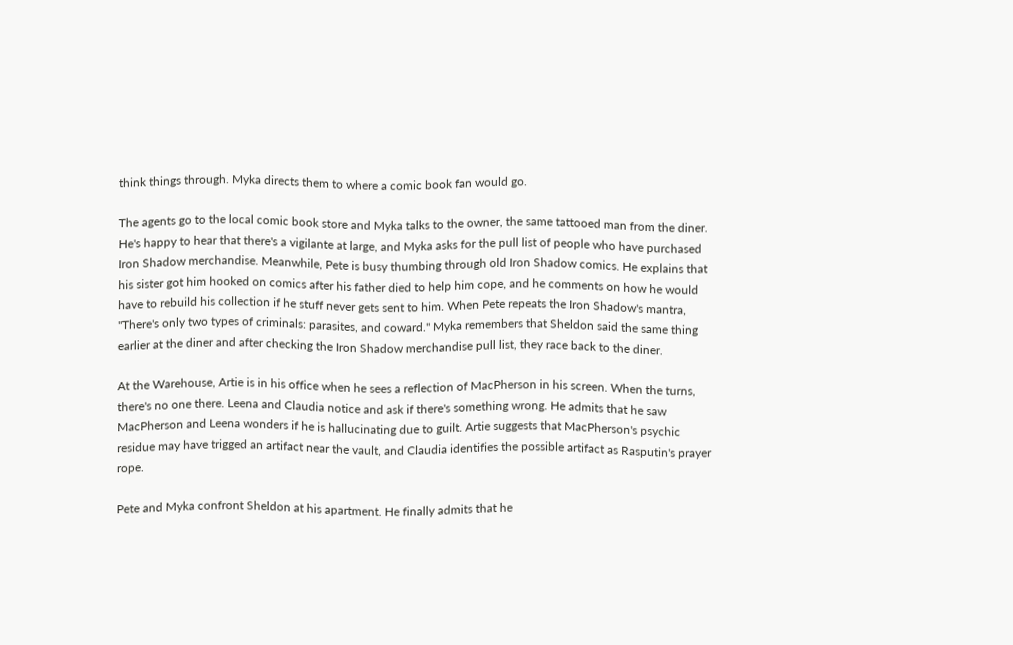think things through. Myka directs them to where a comic book fan would go.

The agents go to the local comic book store and Myka talks to the owner, the same tattooed man from the diner. He's happy to hear that there's a vigilante at large, and Myka asks for the pull list of people who have purchased Iron Shadow merchandise. Meanwhile, Pete is busy thumbing through old Iron Shadow comics. He explains that his sister got him hooked on comics after his father died to help him cope, and he comments on how he would have to rebuild his collection if he stuff never gets sent to him. When Pete repeats the Iron Shadow's mantra, "There's only two types of criminals: parasites, and coward." Myka remembers that Sheldon said the same thing earlier at the diner and after checking the Iron Shadow merchandise pull list, they race back to the diner.

At the Warehouse, Artie is in his office when he sees a reflection of MacPherson in his screen. When the turns, there's no one there. Leena and Claudia notice and ask if there's something wrong. He admits that he saw MacPherson and Leena wonders if he is hallucinating due to guilt. Artie suggests that MacPherson's psychic residue may have trigged an artifact near the vault, and Claudia identifies the possible artifact as Rasputin's prayer rope.

Pete and Myka confront Sheldon at his apartment. He finally admits that he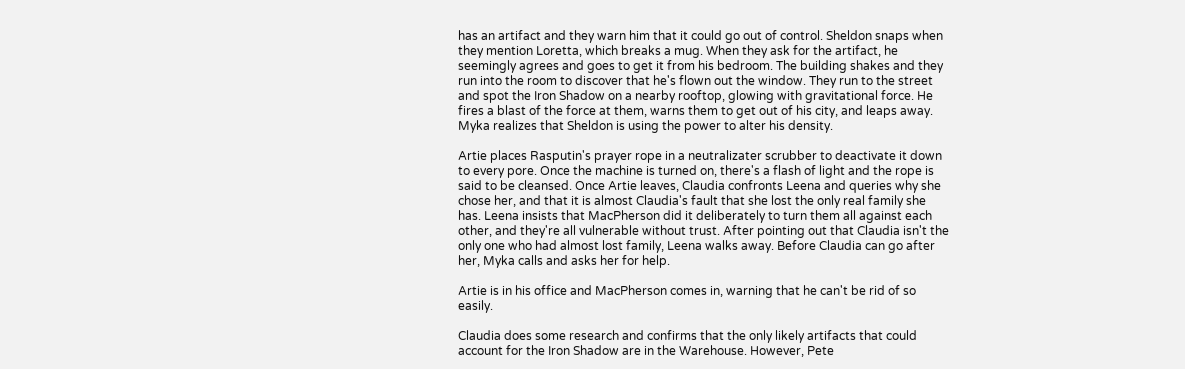has an artifact and they warn him that it could go out of control. Sheldon snaps when they mention Loretta, which breaks a mug. When they ask for the artifact, he seemingly agrees and goes to get it from his bedroom. The building shakes and they run into the room to discover that he's flown out the window. They run to the street and spot the Iron Shadow on a nearby rooftop, glowing with gravitational force. He fires a blast of the force at them, warns them to get out of his city, and leaps away. Myka realizes that Sheldon is using the power to alter his density.

Artie places Rasputin's prayer rope in a neutralizater scrubber to deactivate it down to every pore. Once the machine is turned on, there's a flash of light and the rope is said to be cleansed. Once Artie leaves, Claudia confronts Leena and queries why she chose her, and that it is almost Claudia's fault that she lost the only real family she has. Leena insists that MacPherson did it deliberately to turn them all against each other, and they're all vulnerable without trust. After pointing out that Claudia isn't the only one who had almost lost family, Leena walks away. Before Claudia can go after her, Myka calls and asks her for help.

Artie is in his office and MacPherson comes in, warning that he can't be rid of so easily.

Claudia does some research and confirms that the only likely artifacts that could account for the Iron Shadow are in the Warehouse. However, Pete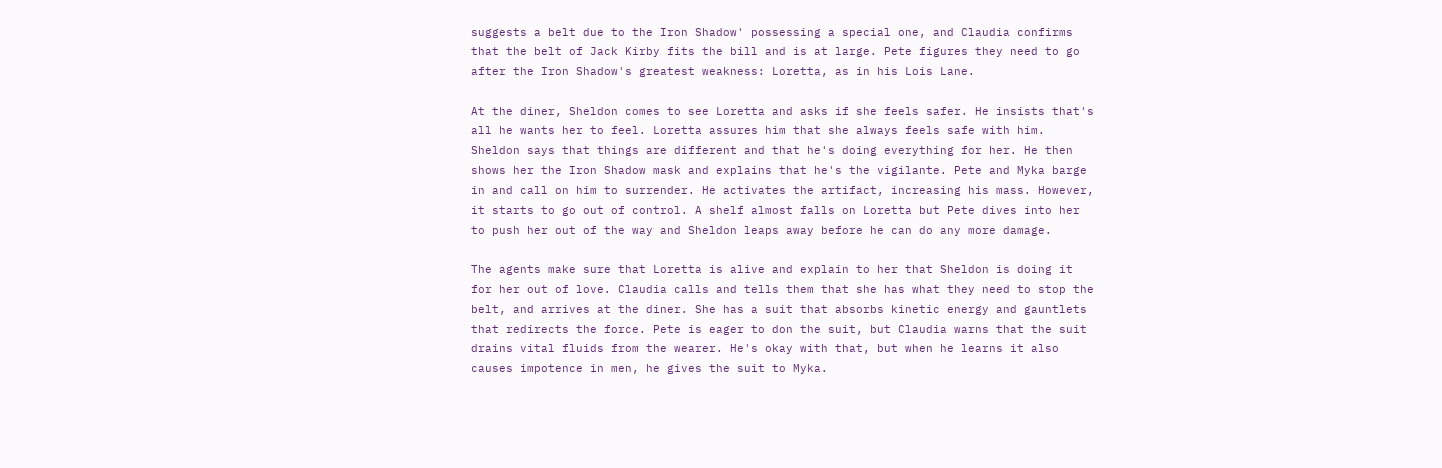suggests a belt due to the Iron Shadow' possessing a special one, and Claudia confirms that the belt of Jack Kirby fits the bill and is at large. Pete figures they need to go after the Iron Shadow's greatest weakness: Loretta, as in his Lois Lane.

At the diner, Sheldon comes to see Loretta and asks if she feels safer. He insists that's all he wants her to feel. Loretta assures him that she always feels safe with him. Sheldon says that things are different and that he's doing everything for her. He then shows her the Iron Shadow mask and explains that he's the vigilante. Pete and Myka barge in and call on him to surrender. He activates the artifact, increasing his mass. However, it starts to go out of control. A shelf almost falls on Loretta but Pete dives into her to push her out of the way and Sheldon leaps away before he can do any more damage.

The agents make sure that Loretta is alive and explain to her that Sheldon is doing it for her out of love. Claudia calls and tells them that she has what they need to stop the belt, and arrives at the diner. She has a suit that absorbs kinetic energy and gauntlets that redirects the force. Pete is eager to don the suit, but Claudia warns that the suit drains vital fluids from the wearer. He's okay with that, but when he learns it also causes impotence in men, he gives the suit to Myka.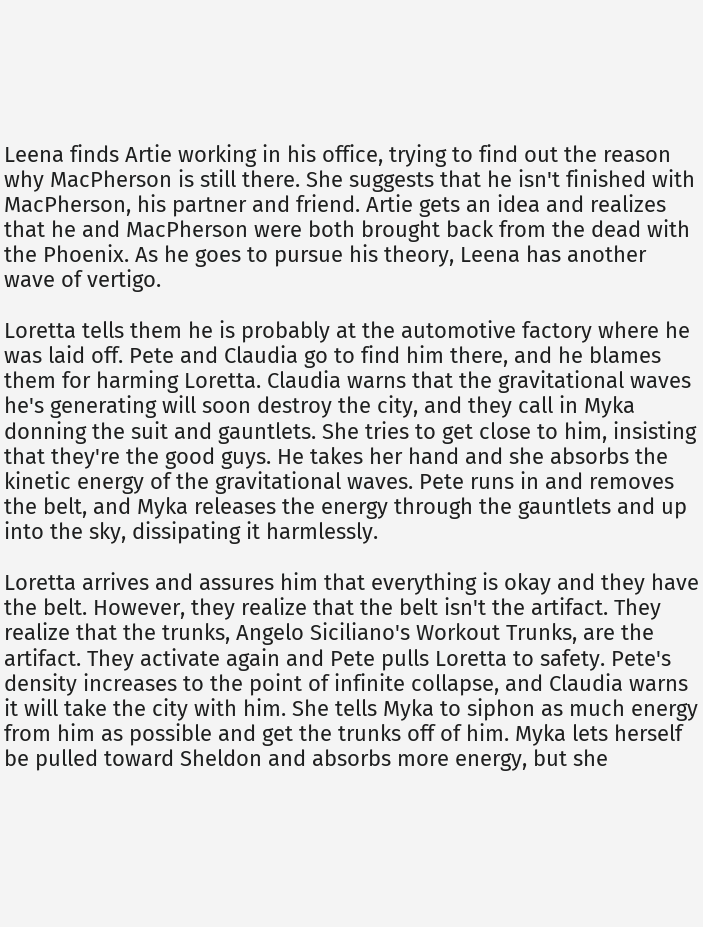Leena finds Artie working in his office, trying to find out the reason why MacPherson is still there. She suggests that he isn't finished with MacPherson, his partner and friend. Artie gets an idea and realizes that he and MacPherson were both brought back from the dead with the Phoenix. As he goes to pursue his theory, Leena has another wave of vertigo.

Loretta tells them he is probably at the automotive factory where he was laid off. Pete and Claudia go to find him there, and he blames them for harming Loretta. Claudia warns that the gravitational waves he's generating will soon destroy the city, and they call in Myka donning the suit and gauntlets. She tries to get close to him, insisting that they're the good guys. He takes her hand and she absorbs the kinetic energy of the gravitational waves. Pete runs in and removes the belt, and Myka releases the energy through the gauntlets and up into the sky, dissipating it harmlessly.

Loretta arrives and assures him that everything is okay and they have the belt. However, they realize that the belt isn't the artifact. They realize that the trunks, Angelo Siciliano's Workout Trunks, are the artifact. They activate again and Pete pulls Loretta to safety. Pete's density increases to the point of infinite collapse, and Claudia warns it will take the city with him. She tells Myka to siphon as much energy from him as possible and get the trunks off of him. Myka lets herself be pulled toward Sheldon and absorbs more energy, but she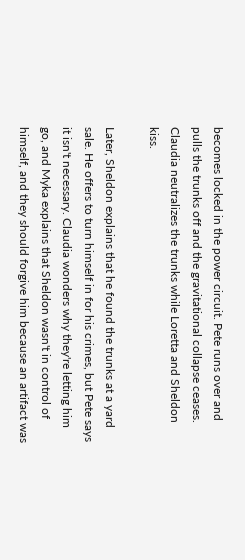becomes locked in the power circuit. Pete runs over and pulls the trunks off and the gravitational collapse ceases. Claudia neutralizes the trunks while Loretta and Sheldon kiss.

Later, Sheldon explains that he found the trunks at a yard sale. He offers to turn himself in for his crimes, but Pete says it isn't necessary. Claudia wonders why they're letting him go, and Myka explains that Sheldon wasn't in control of himself, and they should forgive him because an artifact was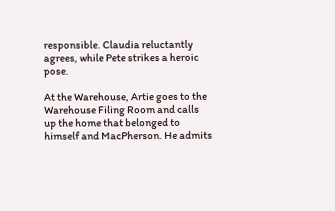responsible. Claudia reluctantly agrees, while Pete strikes a heroic pose.

At the Warehouse, Artie goes to the Warehouse Filing Room and calls up the home that belonged to himself and MacPherson. He admits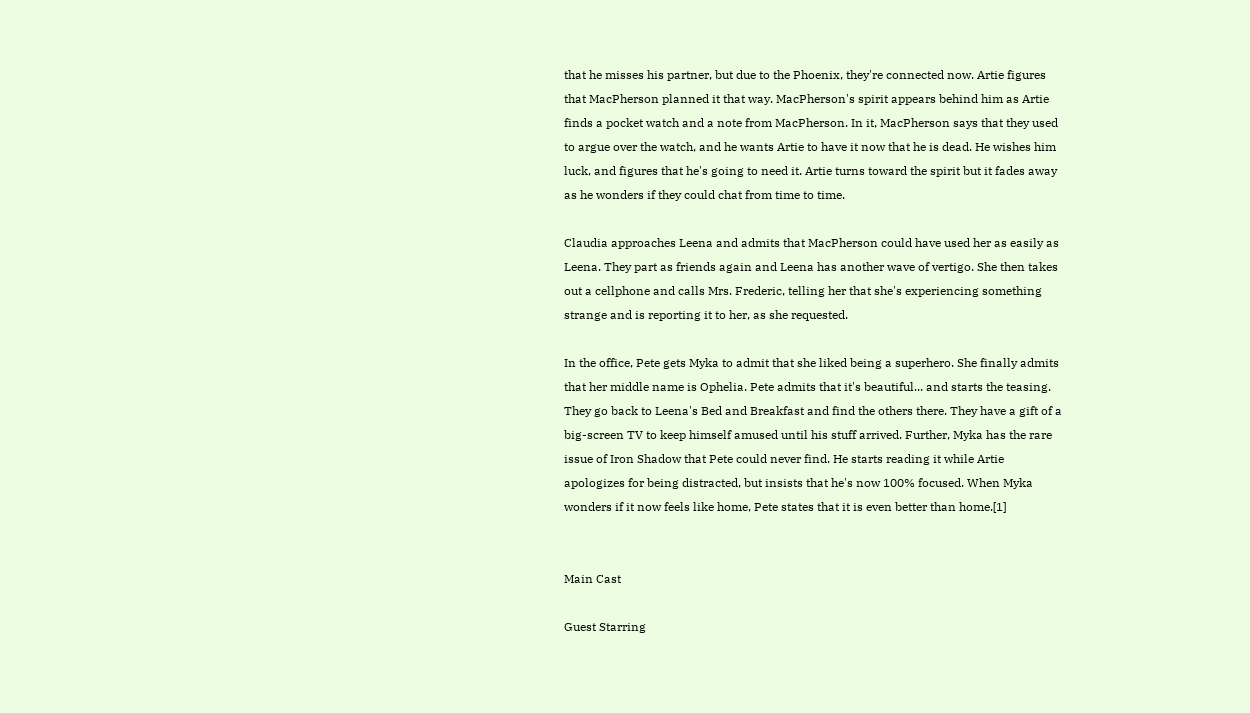that he misses his partner, but due to the Phoenix, they're connected now. Artie figures that MacPherson planned it that way. MacPherson's spirit appears behind him as Artie finds a pocket watch and a note from MacPherson. In it, MacPherson says that they used to argue over the watch, and he wants Artie to have it now that he is dead. He wishes him luck, and figures that he's going to need it. Artie turns toward the spirit but it fades away as he wonders if they could chat from time to time.

Claudia approaches Leena and admits that MacPherson could have used her as easily as Leena. They part as friends again and Leena has another wave of vertigo. She then takes out a cellphone and calls Mrs. Frederic, telling her that she's experiencing something strange and is reporting it to her, as she requested.

In the office, Pete gets Myka to admit that she liked being a superhero. She finally admits that her middle name is Ophelia. Pete admits that it's beautiful... and starts the teasing. They go back to Leena's Bed and Breakfast and find the others there. They have a gift of a big-screen TV to keep himself amused until his stuff arrived. Further, Myka has the rare issue of Iron Shadow that Pete could never find. He starts reading it while Artie apologizes for being distracted, but insists that he's now 100% focused. When Myka wonders if it now feels like home, Pete states that it is even better than home.[1]


Main Cast

Guest Starring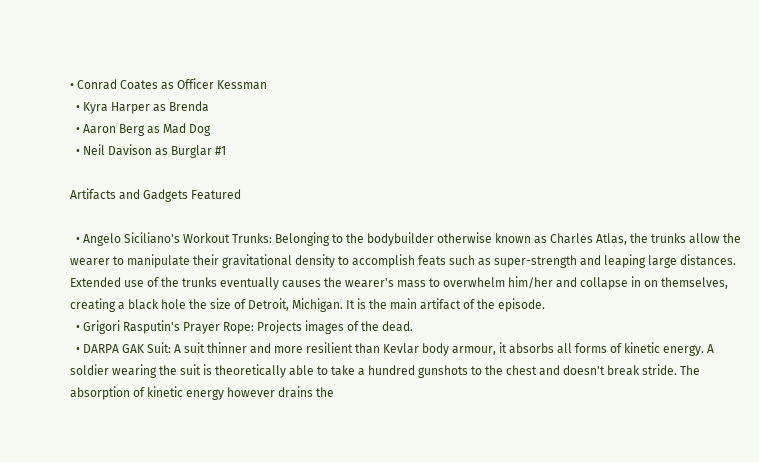• Conrad Coates as Officer Kessman
  • Kyra Harper as Brenda
  • Aaron Berg as Mad Dog
  • Neil Davison as Burglar #1

Artifacts and Gadgets Featured

  • Angelo Siciliano's Workout Trunks: Belonging to the bodybuilder otherwise known as Charles Atlas, the trunks allow the wearer to manipulate their gravitational density to accomplish feats such as super-strength and leaping large distances. Extended use of the trunks eventually causes the wearer's mass to overwhelm him/her and collapse in on themselves, creating a black hole the size of Detroit, Michigan. It is the main artifact of the episode.
  • Grigori Rasputin's Prayer Rope: Projects images of the dead.
  • DARPA GAK Suit: A suit thinner and more resilient than Kevlar body armour, it absorbs all forms of kinetic energy. A soldier wearing the suit is theoretically able to take a hundred gunshots to the chest and doesn't break stride. The absorption of kinetic energy however drains the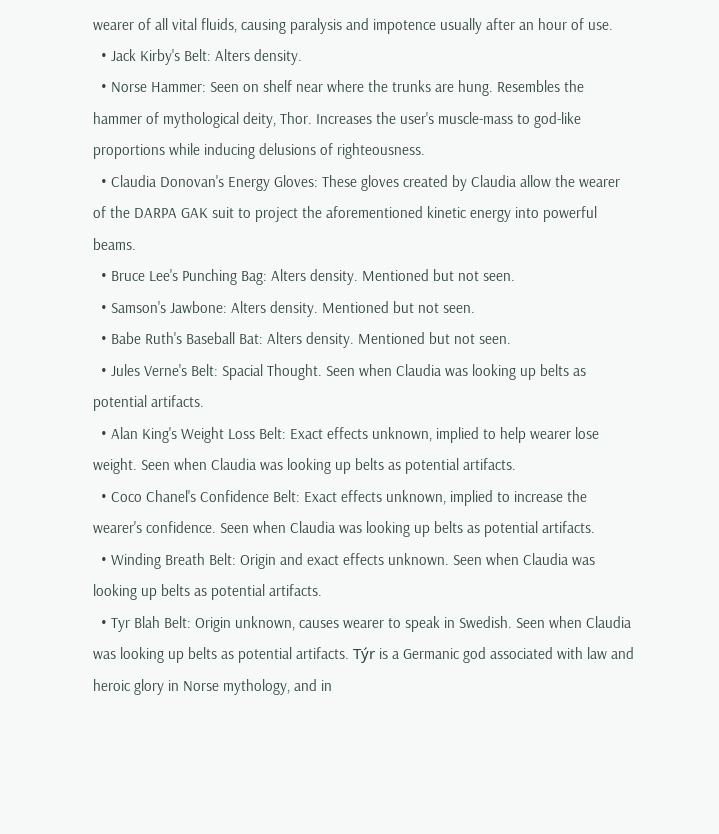wearer of all vital fluids, causing paralysis and impotence usually after an hour of use.
  • Jack Kirby's Belt: Alters density.
  • Norse Hammer: Seen on shelf near where the trunks are hung. Resembles the hammer of mythological deity, Thor. Increases the user's muscle-mass to god-like proportions while inducing delusions of righteousness.
  • Claudia Donovan's Energy Gloves: These gloves created by Claudia allow the wearer of the DARPA GAK suit to project the aforementioned kinetic energy into powerful beams.
  • Bruce Lee's Punching Bag: Alters density. Mentioned but not seen.
  • Samson's Jawbone: Alters density. Mentioned but not seen.
  • Babe Ruth's Baseball Bat: Alters density. Mentioned but not seen.
  • Jules Verne's Belt: Spacial Thought. Seen when Claudia was looking up belts as potential artifacts.
  • Alan King's Weight Loss Belt: Exact effects unknown, implied to help wearer lose weight. Seen when Claudia was looking up belts as potential artifacts.
  • Coco Chanel's Confidence Belt: Exact effects unknown, implied to increase the wearer's confidence. Seen when Claudia was looking up belts as potential artifacts.
  • Winding Breath Belt: Origin and exact effects unknown. Seen when Claudia was looking up belts as potential artifacts.
  • Tyr Blah Belt: Origin unknown, causes wearer to speak in Swedish. Seen when Claudia was looking up belts as potential artifacts. Týr is a Germanic god associated with law and heroic glory in Norse mythology, and in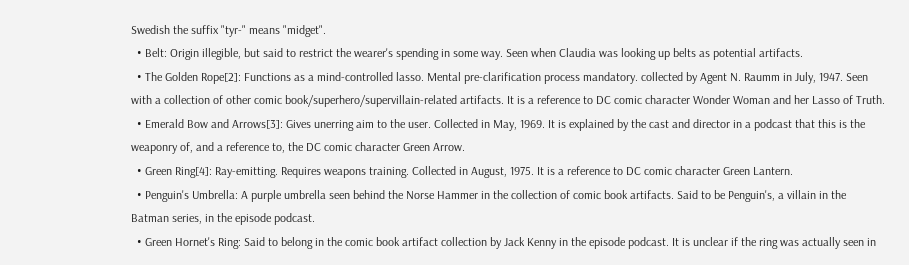Swedish the suffix "tyr-" means "midget".
  • Belt: Origin illegible, but said to restrict the wearer's spending in some way. Seen when Claudia was looking up belts as potential artifacts.
  • The Golden Rope[2]: Functions as a mind-controlled lasso. Mental pre-clarification process mandatory. collected by Agent N. Raumm in July, 1947. Seen with a collection of other comic book/superhero/supervillain-related artifacts. It is a reference to DC comic character Wonder Woman and her Lasso of Truth.
  • Emerald Bow and Arrows[3]: Gives unerring aim to the user. Collected in May, 1969. It is explained by the cast and director in a podcast that this is the weaponry of, and a reference to, the DC comic character Green Arrow.
  • Green Ring[4]: Ray-emitting. Requires weapons training. Collected in August, 1975. It is a reference to DC comic character Green Lantern.
  • Penguin's Umbrella: A purple umbrella seen behind the Norse Hammer in the collection of comic book artifacts. Said to be Penguin's, a villain in the Batman series, in the episode podcast.
  • Green Hornet's Ring: Said to belong in the comic book artifact collection by Jack Kenny in the episode podcast. It is unclear if the ring was actually seen in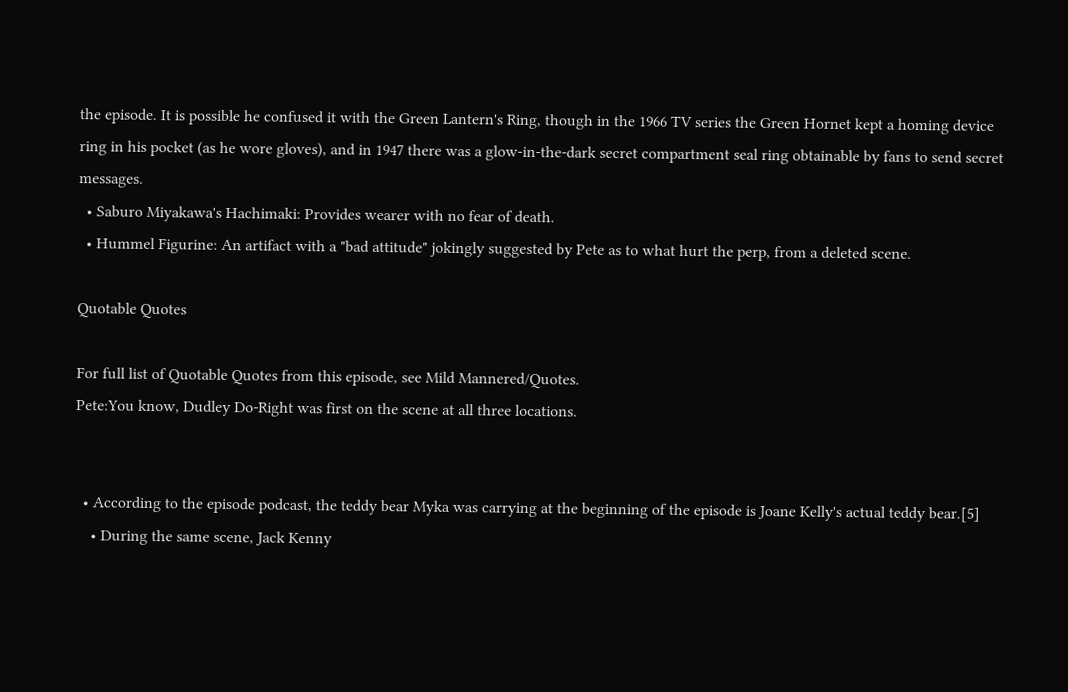the episode. It is possible he confused it with the Green Lantern's Ring, though in the 1966 TV series the Green Hornet kept a homing device ring in his pocket (as he wore gloves), and in 1947 there was a glow-in-the-dark secret compartment seal ring obtainable by fans to send secret messages.
  • Saburo Miyakawa's Hachimaki: Provides wearer with no fear of death.
  • Hummel Figurine: An artifact with a "bad attitude" jokingly suggested by Pete as to what hurt the perp, from a deleted scene.

Quotable Quotes

For full list of Quotable Quotes from this episode, see Mild Mannered/Quotes.
Pete:You know, Dudley Do-Right was first on the scene at all three locations.


  • According to the episode podcast, the teddy bear Myka was carrying at the beginning of the episode is Joane Kelly's actual teddy bear.[5]
    • During the same scene, Jack Kenny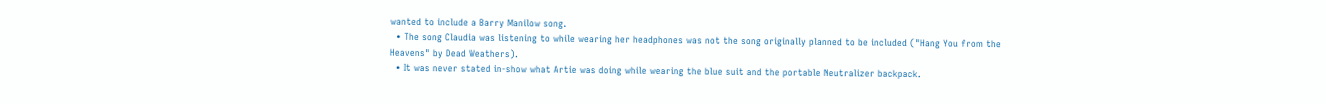wanted to include a Barry Manilow song.
  • The song Claudia was listening to while wearing her headphones was not the song originally planned to be included ("Hang You from the Heavens" by Dead Weathers).
  • It was never stated in-show what Artie was doing while wearing the blue suit and the portable Neutralizer backpack.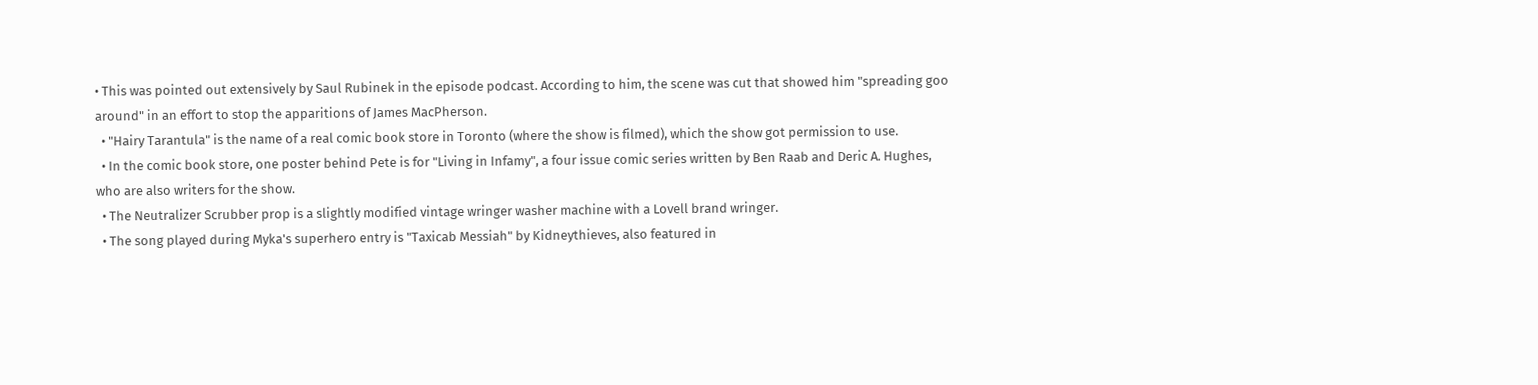• This was pointed out extensively by Saul Rubinek in the episode podcast. According to him, the scene was cut that showed him "spreading goo around" in an effort to stop the apparitions of James MacPherson.
  • "Hairy Tarantula" is the name of a real comic book store in Toronto (where the show is filmed), which the show got permission to use.
  • In the comic book store, one poster behind Pete is for "Living in Infamy", a four issue comic series written by Ben Raab and Deric A. Hughes, who are also writers for the show.
  • The Neutralizer Scrubber prop is a slightly modified vintage wringer washer machine with a Lovell brand wringer.
  • The song played during Myka's superhero entry is "Taxicab Messiah" by Kidneythieves, also featured in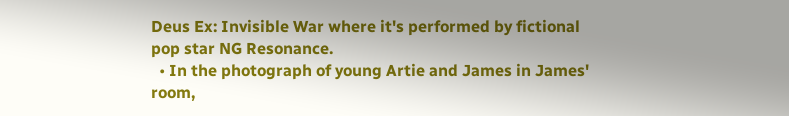Deus Ex: Invisible War where it's performed by fictional pop star NG Resonance.
  • In the photograph of young Artie and James in James' room,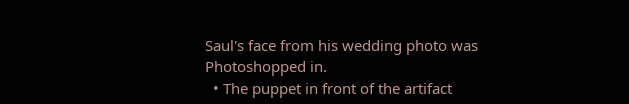Saul's face from his wedding photo was Photoshopped in.
  • The puppet in front of the artifact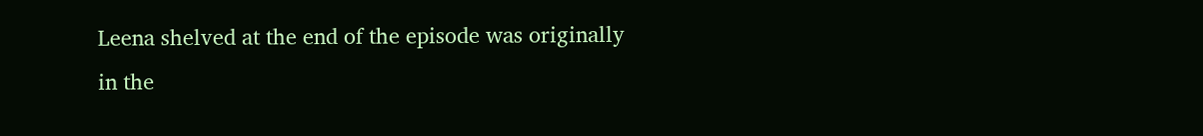Leena shelved at the end of the episode was originally in the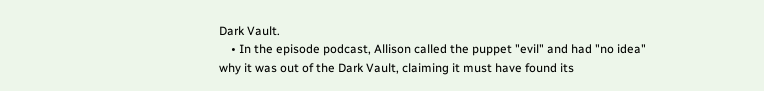Dark Vault.
    • In the episode podcast, Allison called the puppet "evil" and had "no idea" why it was out of the Dark Vault, claiming it must have found its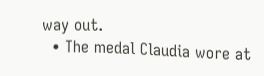way out.
  • The medal Claudia wore at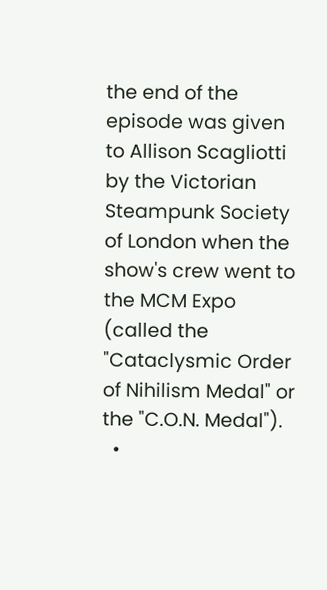the end of the episode was given to Allison Scagliotti by the Victorian Steampunk Society of London when the show's crew went to the MCM Expo (called the "Cataclysmic Order of Nihilism Medal" or the "C.O.N. Medal").
  •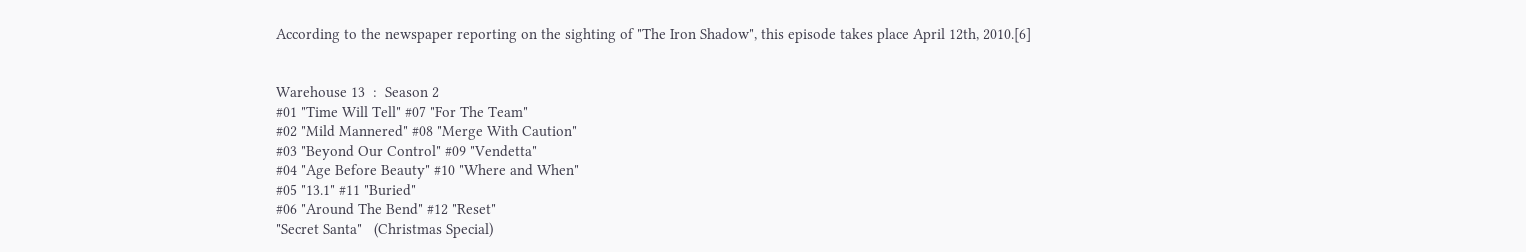According to the newspaper reporting on the sighting of "The Iron Shadow", this episode takes place April 12th, 2010.[6]


Warehouse 13  :  Season 2
#01 "Time Will Tell" #07 "For The Team"
#02 "Mild Mannered" #08 "Merge With Caution"
#03 "Beyond Our Control" #09 "Vendetta"
#04 "Age Before Beauty" #10 "Where and When"
#05 "13.1" #11 "Buried"
#06 "Around The Bend" #12 "Reset"
"Secret Santa"   (Christmas Special)